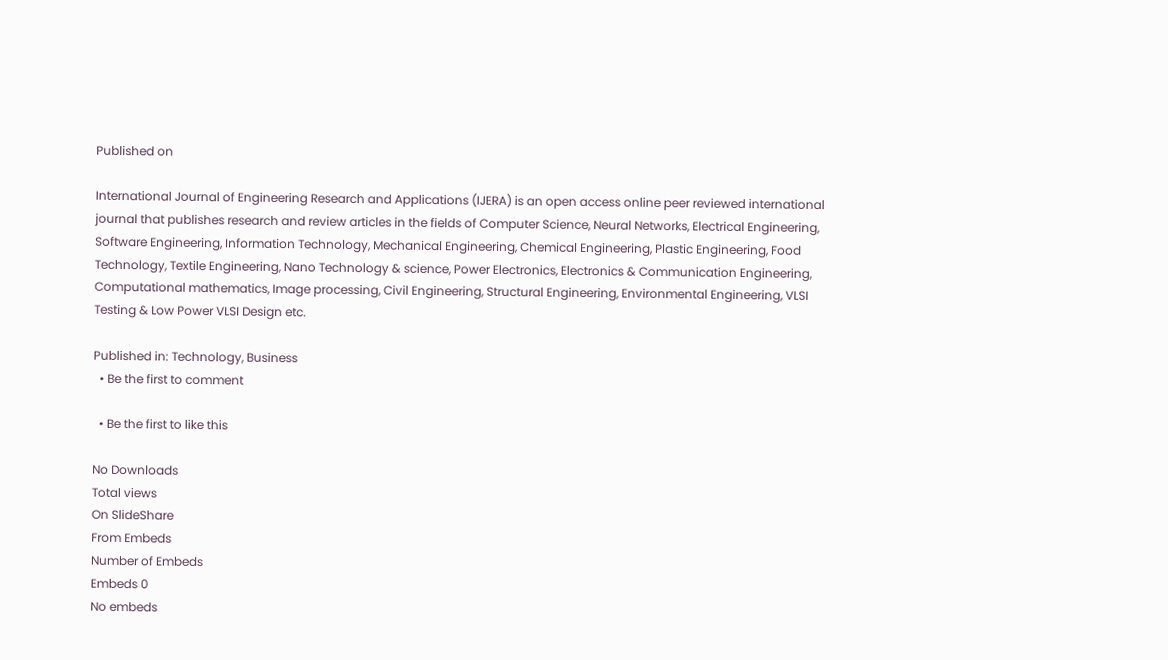Published on

International Journal of Engineering Research and Applications (IJERA) is an open access online peer reviewed international journal that publishes research and review articles in the fields of Computer Science, Neural Networks, Electrical Engineering, Software Engineering, Information Technology, Mechanical Engineering, Chemical Engineering, Plastic Engineering, Food Technology, Textile Engineering, Nano Technology & science, Power Electronics, Electronics & Communication Engineering, Computational mathematics, Image processing, Civil Engineering, Structural Engineering, Environmental Engineering, VLSI Testing & Low Power VLSI Design etc.

Published in: Technology, Business
  • Be the first to comment

  • Be the first to like this

No Downloads
Total views
On SlideShare
From Embeds
Number of Embeds
Embeds 0
No embeds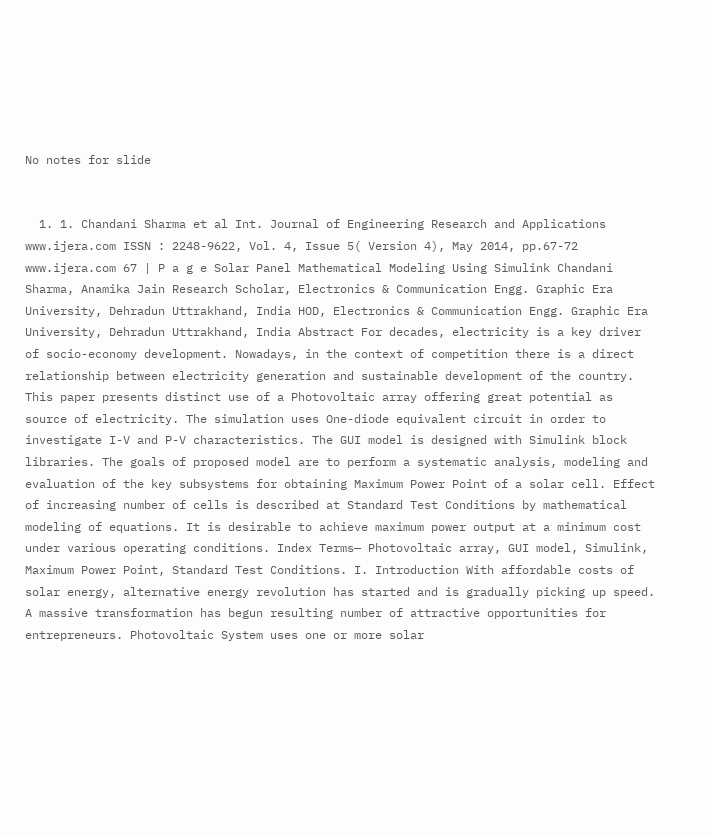No notes for slide


  1. 1. Chandani Sharma et al Int. Journal of Engineering Research and Applications www.ijera.com ISSN : 2248-9622, Vol. 4, Issue 5( Version 4), May 2014, pp.67-72 www.ijera.com 67 | P a g e Solar Panel Mathematical Modeling Using Simulink Chandani Sharma, Anamika Jain Research Scholar, Electronics & Communication Engg. Graphic Era University, Dehradun Uttrakhand, India HOD, Electronics & Communication Engg. Graphic Era University, Dehradun Uttrakhand, India Abstract For decades, electricity is a key driver of socio-economy development. Nowadays, in the context of competition there is a direct relationship between electricity generation and sustainable development of the country. This paper presents distinct use of a Photovoltaic array offering great potential as source of electricity. The simulation uses One-diode equivalent circuit in order to investigate I-V and P-V characteristics. The GUI model is designed with Simulink block libraries. The goals of proposed model are to perform a systematic analysis, modeling and evaluation of the key subsystems for obtaining Maximum Power Point of a solar cell. Effect of increasing number of cells is described at Standard Test Conditions by mathematical modeling of equations. It is desirable to achieve maximum power output at a minimum cost under various operating conditions. Index Terms— Photovoltaic array, GUI model, Simulink, Maximum Power Point, Standard Test Conditions. I. Introduction With affordable costs of solar energy, alternative energy revolution has started and is gradually picking up speed. A massive transformation has begun resulting number of attractive opportunities for entrepreneurs. Photovoltaic System uses one or more solar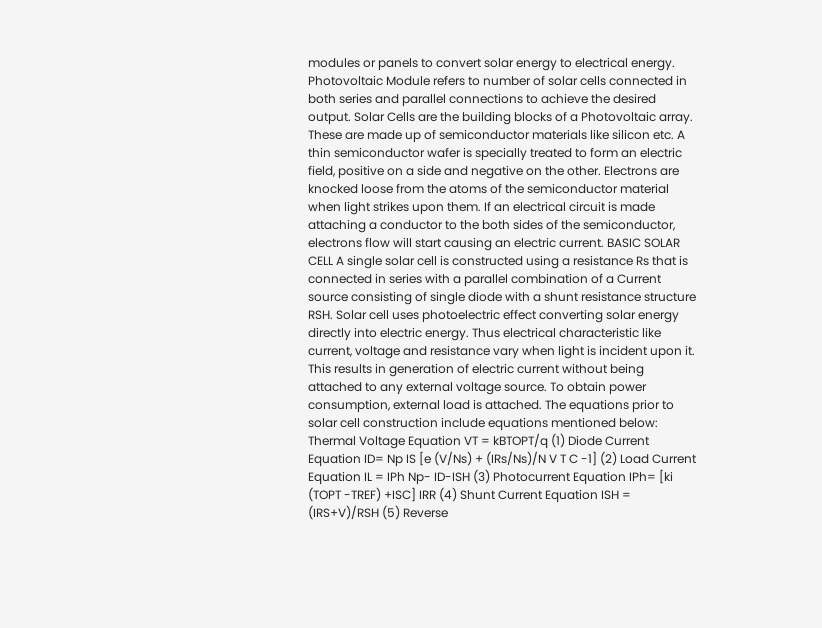modules or panels to convert solar energy to electrical energy. Photovoltaic Module refers to number of solar cells connected in both series and parallel connections to achieve the desired output. Solar Cells are the building blocks of a Photovoltaic array. These are made up of semiconductor materials like silicon etc. A thin semiconductor wafer is specially treated to form an electric field, positive on a side and negative on the other. Electrons are knocked loose from the atoms of the semiconductor material when light strikes upon them. If an electrical circuit is made attaching a conductor to the both sides of the semiconductor, electrons flow will start causing an electric current. BASIC SOLAR CELL A single solar cell is constructed using a resistance Rs that is connected in series with a parallel combination of a Current source consisting of single diode with a shunt resistance structure RSH. Solar cell uses photoelectric effect converting solar energy directly into electric energy. Thus electrical characteristic like current, voltage and resistance vary when light is incident upon it. This results in generation of electric current without being attached to any external voltage source. To obtain power consumption, external load is attached. The equations prior to solar cell construction include equations mentioned below: Thermal Voltage Equation VT = kBTOPT/q (1) Diode Current Equation ID= Np IS [e (V/Ns) + (IRs/Ns)/N V T C -1] (2) Load Current Equation IL = IPh Np- ID-ISH (3) Photocurrent Equation IPh= [ki (TOPT -TREF) +ISC] IRR (4) Shunt Current Equation ISH = (IRS+V)/RSH (5) Reverse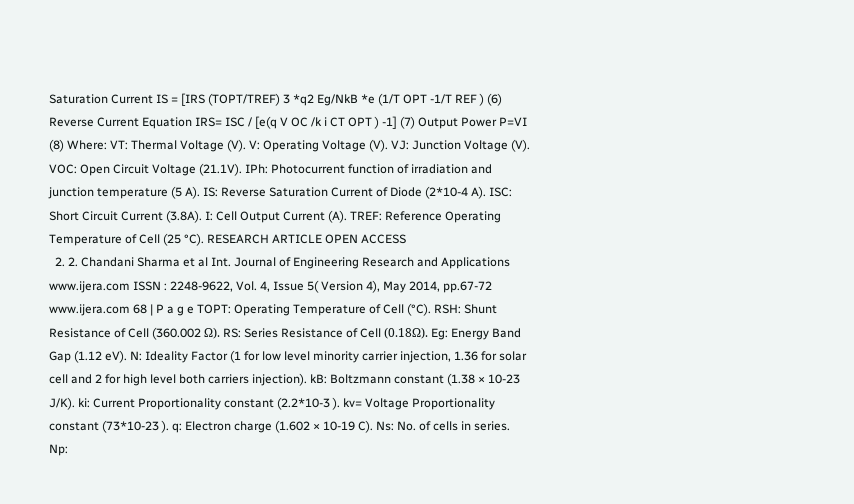Saturation Current IS = [IRS (TOPT/TREF) 3 *q2 Eg/NkB *e (1/T OPT -1/T REF ) (6) Reverse Current Equation IRS= ISC / [e(q V OC /k i CT OPT ) -1] (7) Output Power P=VI (8) Where: VT: Thermal Voltage (V). V: Operating Voltage (V). VJ: Junction Voltage (V). VOC: Open Circuit Voltage (21.1V). IPh: Photocurrent function of irradiation and junction temperature (5 A). IS: Reverse Saturation Current of Diode (2*10-4 A). ISC: Short Circuit Current (3.8A). I: Cell Output Current (A). TREF: Reference Operating Temperature of Cell (25 °C). RESEARCH ARTICLE OPEN ACCESS
  2. 2. Chandani Sharma et al Int. Journal of Engineering Research and Applications www.ijera.com ISSN : 2248-9622, Vol. 4, Issue 5( Version 4), May 2014, pp.67-72 www.ijera.com 68 | P a g e TOPT: Operating Temperature of Cell (°C). RSH: Shunt Resistance of Cell (360.002 Ω). RS: Series Resistance of Cell (0.18Ω). Eg: Energy Band Gap (1.12 eV). N: Ideality Factor (1 for low level minority carrier injection, 1.36 for solar cell and 2 for high level both carriers injection). kB: Boltzmann constant (1.38 × 10-23 J/K). ki: Current Proportionality constant (2.2*10-3 ). kv= Voltage Proportionality constant (73*10-23 ). q: Electron charge (1.602 × 10-19 C). Ns: No. of cells in series. Np: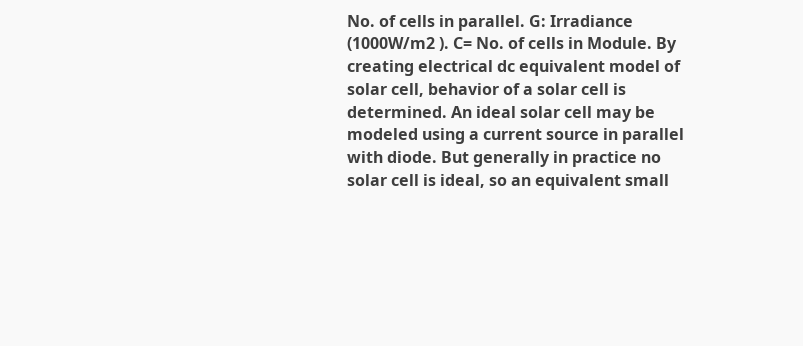No. of cells in parallel. G: Irradiance (1000W/m2 ). C= No. of cells in Module. By creating electrical dc equivalent model of solar cell, behavior of a solar cell is determined. An ideal solar cell may be modeled using a current source in parallel with diode. But generally in practice no solar cell is ideal, so an equivalent small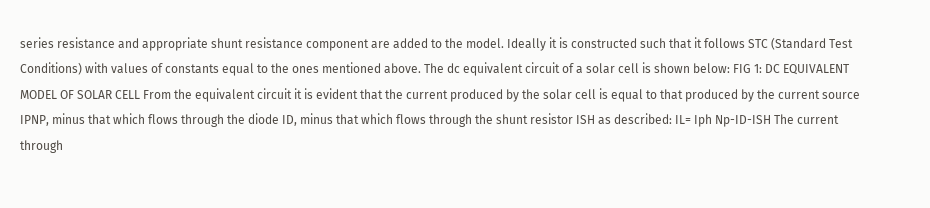series resistance and appropriate shunt resistance component are added to the model. Ideally it is constructed such that it follows STC (Standard Test Conditions) with values of constants equal to the ones mentioned above. The dc equivalent circuit of a solar cell is shown below: FIG 1: DC EQUIVALENT MODEL OF SOLAR CELL From the equivalent circuit it is evident that the current produced by the solar cell is equal to that produced by the current source IPNP, minus that which flows through the diode ID, minus that which flows through the shunt resistor ISH as described: IL= Iph Np-ID-ISH The current through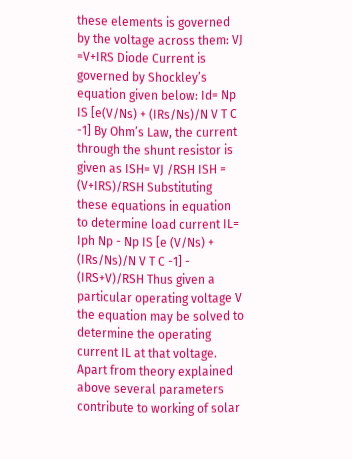these elements is governed by the voltage across them: VJ =V+IRS Diode Current is governed by Shockley’s equation given below: Id= Np IS [e(V/Ns) + (IRs/Ns)/N V T C -1] By Ohm’s Law, the current through the shunt resistor is given as ISH= VJ /RSH ISH = (V+IRS)/RSH Substituting these equations in equation to determine load current IL= Iph Np - Np IS [e (V/Ns) + (IRs/Ns)/N V T C -1] - (IRS+V)/RSH Thus given a particular operating voltage V the equation may be solved to determine the operating current IL at that voltage. Apart from theory explained above several parameters contribute to working of solar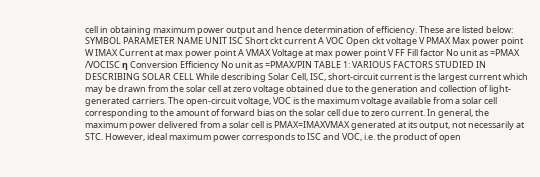cell in obtaining maximum power output and hence determination of efficiency. These are listed below: SYMBOL PARAMETER NAME UNIT ISC Short ckt current A VOC Open ckt voltage V PMAX Max power point W IMAX Current at max power point A VMAX Voltage at max power point V FF Fill factor No unit as =PMAX /VOCISC η Conversion Efficiency No unit as =PMAX/PIN TABLE 1: VARIOUS FACTORS STUDIED IN DESCRIBING SOLAR CELL While describing Solar Cell, ISC, short-circuit current is the largest current which may be drawn from the solar cell at zero voltage obtained due to the generation and collection of light-generated carriers. The open-circuit voltage, VOC is the maximum voltage available from a solar cell corresponding to the amount of forward bias on the solar cell due to zero current. In general, the maximum power delivered from a solar cell is PMAX=IMAXVMAX generated at its output, not necessarily at STC. However, ideal maximum power corresponds to ISC and VOC, i.e. the product of open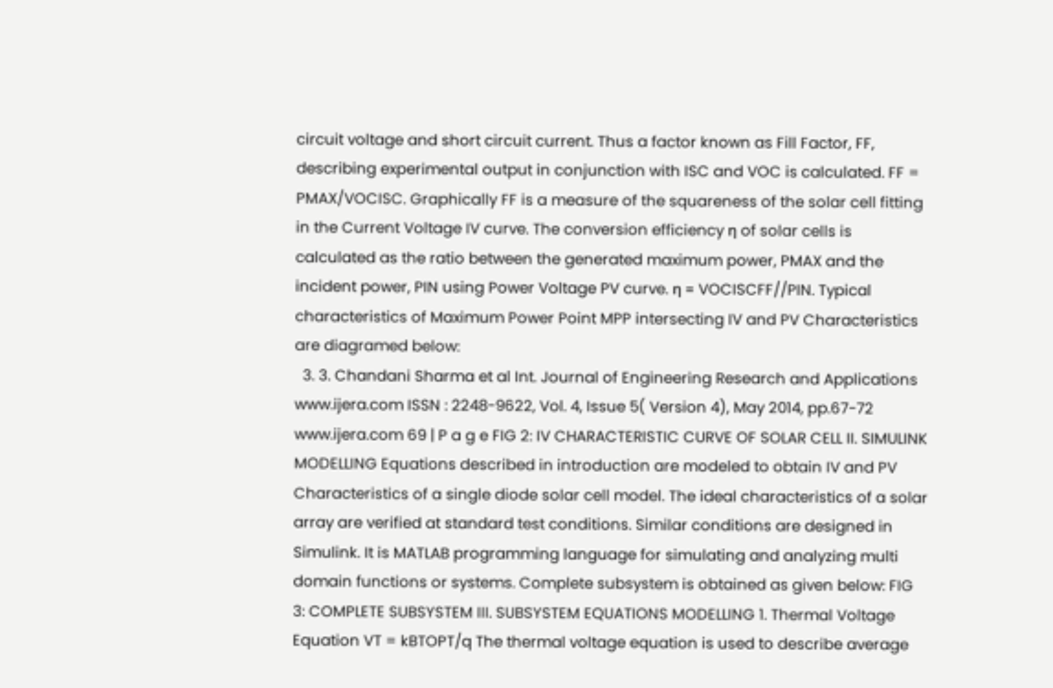circuit voltage and short circuit current. Thus a factor known as Fill Factor, FF, describing experimental output in conjunction with ISC and VOC is calculated. FF = PMAX/VOCISC. Graphically FF is a measure of the squareness of the solar cell fitting in the Current Voltage IV curve. The conversion efficiency η of solar cells is calculated as the ratio between the generated maximum power, PMAX and the incident power, PIN using Power Voltage PV curve. η = VOCISCFF//PIN. Typical characteristics of Maximum Power Point MPP intersecting IV and PV Characteristics are diagramed below:
  3. 3. Chandani Sharma et al Int. Journal of Engineering Research and Applications www.ijera.com ISSN : 2248-9622, Vol. 4, Issue 5( Version 4), May 2014, pp.67-72 www.ijera.com 69 | P a g e FIG 2: IV CHARACTERISTIC CURVE OF SOLAR CELL II. SIMULINK MODELLING Equations described in introduction are modeled to obtain IV and PV Characteristics of a single diode solar cell model. The ideal characteristics of a solar array are verified at standard test conditions. Similar conditions are designed in Simulink. It is MATLAB programming language for simulating and analyzing multi domain functions or systems. Complete subsystem is obtained as given below: FIG 3: COMPLETE SUBSYSTEM III. SUBSYSTEM EQUATIONS MODELLING 1. Thermal Voltage Equation VT = kBTOPT/q The thermal voltage equation is used to describe average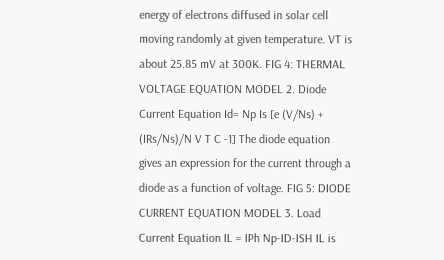energy of electrons diffused in solar cell moving randomly at given temperature. VT is about 25.85 mV at 300K. FIG 4: THERMAL VOLTAGE EQUATION MODEL 2. Diode Current Equation Id= Np Is [e (V/Ns) + (IRs/Ns)/N V T C -1] The diode equation gives an expression for the current through a diode as a function of voltage. FIG 5: DIODE CURRENT EQUATION MODEL 3. Load Current Equation IL = IPh Np-ID-ISH IL is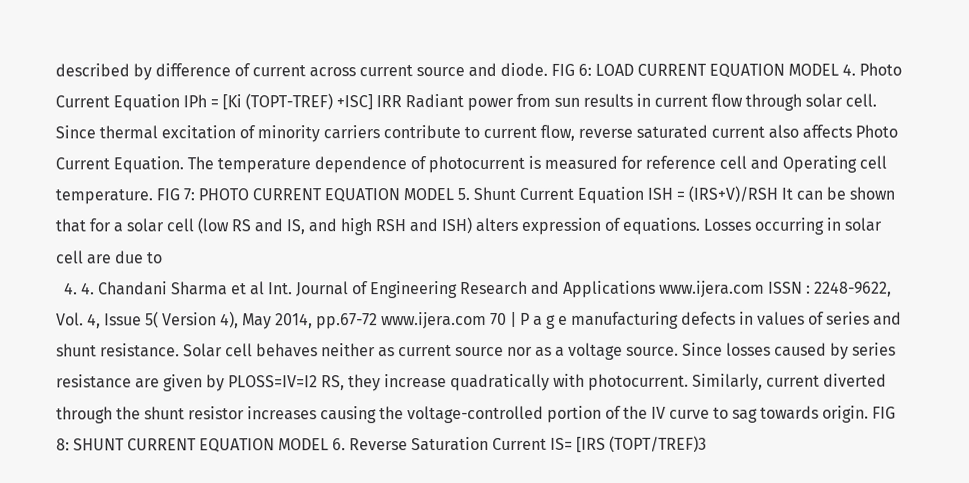described by difference of current across current source and diode. FIG 6: LOAD CURRENT EQUATION MODEL 4. Photo Current Equation IPh = [Ki (TOPT-TREF) +ISC] IRR Radiant power from sun results in current flow through solar cell. Since thermal excitation of minority carriers contribute to current flow, reverse saturated current also affects Photo Current Equation. The temperature dependence of photocurrent is measured for reference cell and Operating cell temperature. FIG 7: PHOTO CURRENT EQUATION MODEL 5. Shunt Current Equation ISH = (IRS+V)/RSH It can be shown that for a solar cell (low RS and IS, and high RSH and ISH) alters expression of equations. Losses occurring in solar cell are due to
  4. 4. Chandani Sharma et al Int. Journal of Engineering Research and Applications www.ijera.com ISSN : 2248-9622, Vol. 4, Issue 5( Version 4), May 2014, pp.67-72 www.ijera.com 70 | P a g e manufacturing defects in values of series and shunt resistance. Solar cell behaves neither as current source nor as a voltage source. Since losses caused by series resistance are given by PLOSS=IV=I2 RS, they increase quadratically with photocurrent. Similarly, current diverted through the shunt resistor increases causing the voltage-controlled portion of the IV curve to sag towards origin. FIG 8: SHUNT CURRENT EQUATION MODEL 6. Reverse Saturation Current IS= [IRS (TOPT/TREF)3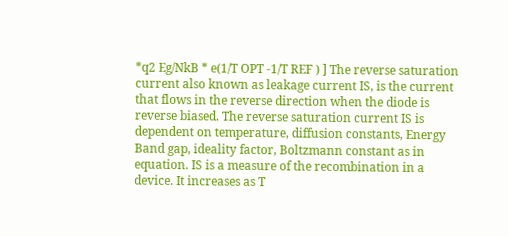*q2 Eg/NkB * e(1/T OPT -1/T REF ) ] The reverse saturation current also known as leakage current IS, is the current that flows in the reverse direction when the diode is reverse biased. The reverse saturation current IS is dependent on temperature, diffusion constants, Energy Band gap, ideality factor, Boltzmann constant as in equation. IS is a measure of the recombination in a device. It increases as T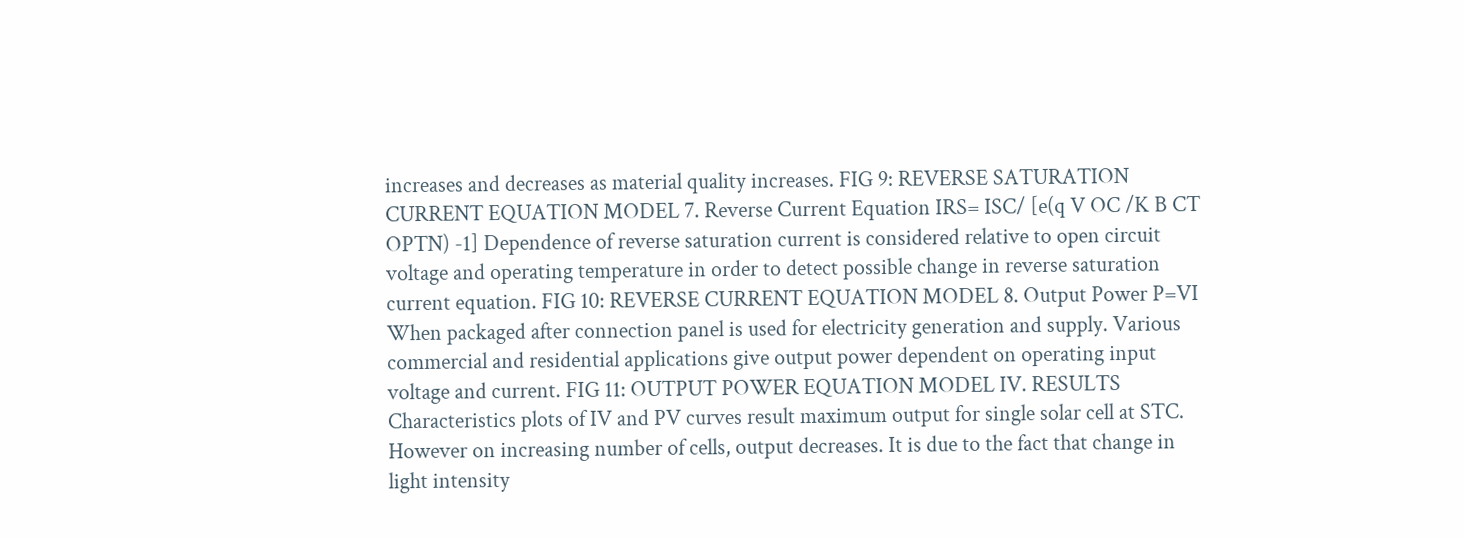increases and decreases as material quality increases. FIG 9: REVERSE SATURATION CURRENT EQUATION MODEL 7. Reverse Current Equation IRS= ISC/ [e(q V OC /K B CT OPTN) -1] Dependence of reverse saturation current is considered relative to open circuit voltage and operating temperature in order to detect possible change in reverse saturation current equation. FIG 10: REVERSE CURRENT EQUATION MODEL 8. Output Power P=VI When packaged after connection panel is used for electricity generation and supply. Various commercial and residential applications give output power dependent on operating input voltage and current. FIG 11: OUTPUT POWER EQUATION MODEL IV. RESULTS Characteristics plots of IV and PV curves result maximum output for single solar cell at STC. However on increasing number of cells, output decreases. It is due to the fact that change in light intensity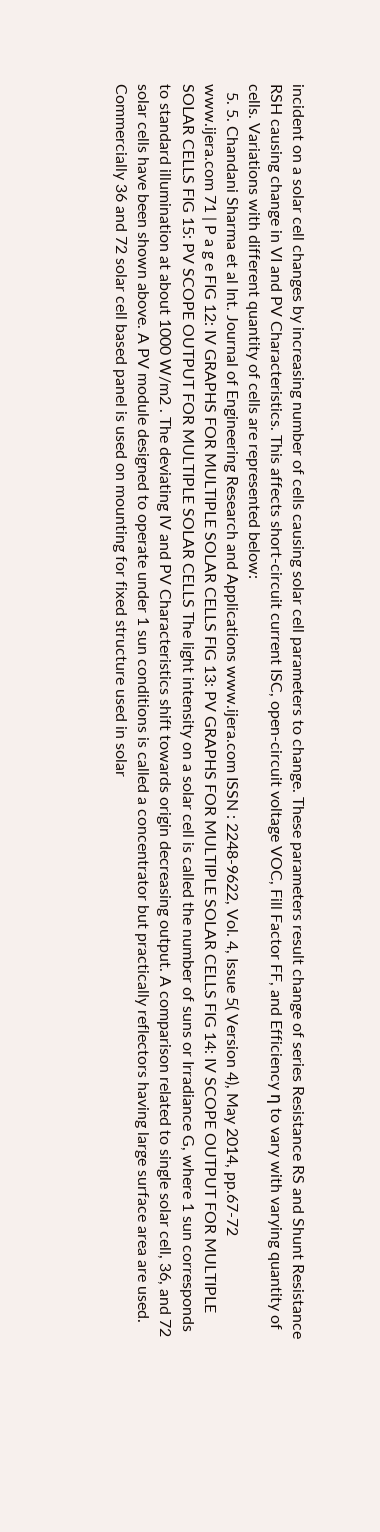incident on a solar cell changes by increasing number of cells causing solar cell parameters to change. These parameters result change of series Resistance RS and Shunt Resistance RSH causing change in VI and PV Characteristics. This affects short-circuit current ISC, open-circuit voltage VOC, Fill Factor FF, and Efficiency η to vary with varying quantity of cells. Variations with different quantity of cells are represented below:
  5. 5. Chandani Sharma et al Int. Journal of Engineering Research and Applications www.ijera.com ISSN : 2248-9622, Vol. 4, Issue 5( Version 4), May 2014, pp.67-72 www.ijera.com 71 | P a g e FIG 12: IV GRAPHS FOR MULTIPLE SOLAR CELLS FIG 13: PV GRAPHS FOR MULTIPLE SOLAR CELLS FIG 14: IV SCOPE OUTPUT FOR MULTIPLE SOLAR CELLS FIG 15: PV SCOPE OUTPUT FOR MULTIPLE SOLAR CELLS The light intensity on a solar cell is called the number of suns or Irradiance G, where 1 sun corresponds to standard illumination at about 1000 W/m2 . The deviating IV and PV Characteristics shift towards origin decreasing output. A comparison related to single solar cell, 36, and 72 solar cells have been shown above. A PV module designed to operate under 1 sun conditions is called a concentrator but practically reflectors having large surface area are used. Commercially 36 and 72 solar cell based panel is used on mounting for fixed structure used in solar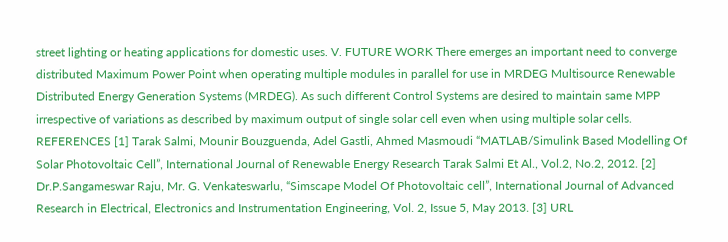street lighting or heating applications for domestic uses. V. FUTURE WORK There emerges an important need to converge distributed Maximum Power Point when operating multiple modules in parallel for use in MRDEG Multisource Renewable Distributed Energy Generation Systems (MRDEG). As such different Control Systems are desired to maintain same MPP irrespective of variations as described by maximum output of single solar cell even when using multiple solar cells. REFERENCES [1] Tarak Salmi, Mounir Bouzguenda, Adel Gastli, Ahmed Masmoudi “MATLAB/Simulink Based Modelling Of Solar Photovoltaic Cell”, International Journal of Renewable Energy Research Tarak Salmi Et Al., Vol.2, No.2, 2012. [2] Dr.P.Sangameswar Raju, Mr. G. Venkateswarlu, “Simscape Model Of Photovoltaic cell”, International Journal of Advanced Research in Electrical, Electronics and Instrumentation Engineering, Vol. 2, Issue 5, May 2013. [3] URL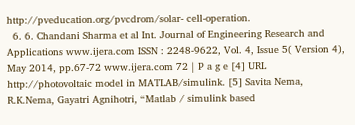http://pveducation.org/pvcdrom/solar- cell-operation.
  6. 6. Chandani Sharma et al Int. Journal of Engineering Research and Applications www.ijera.com ISSN : 2248-9622, Vol. 4, Issue 5( Version 4), May 2014, pp.67-72 www.ijera.com 72 | P a g e [4] URL http://photovoltaic model in MATLAB/simulink. [5] Savita Nema, R.K.Nema, Gayatri Agnihotri, “Matlab / simulink based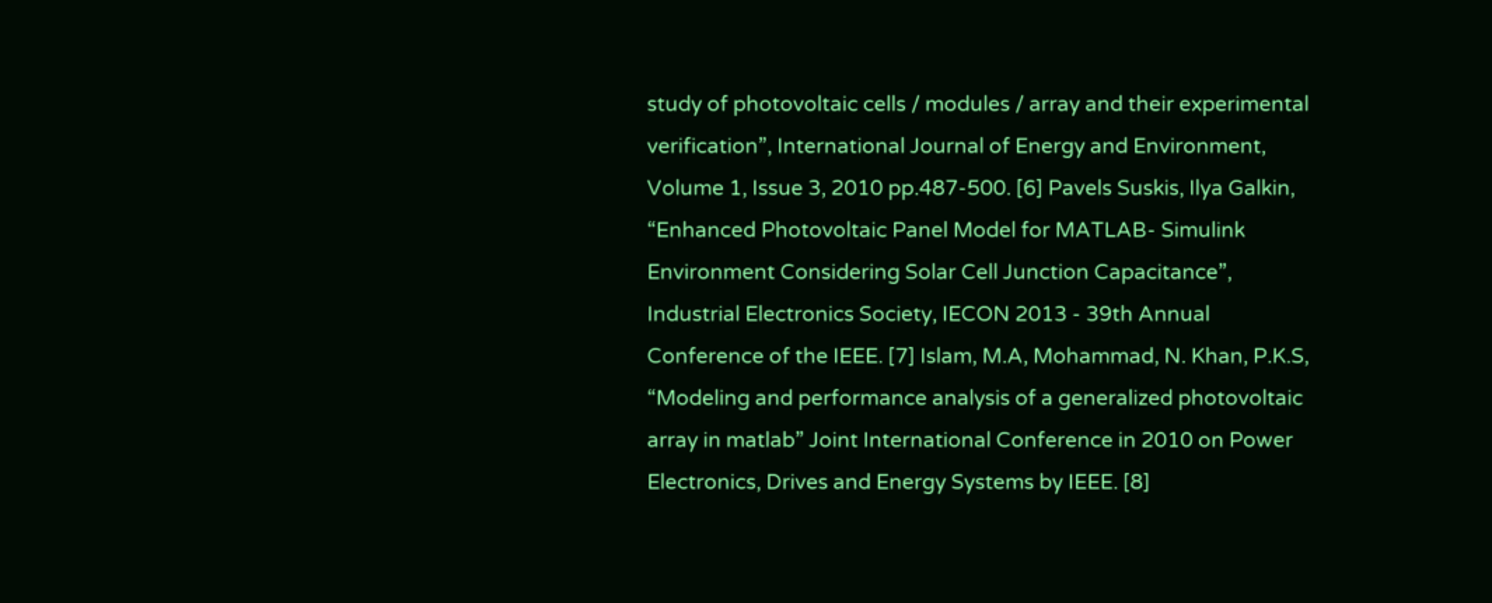study of photovoltaic cells / modules / array and their experimental verification”, International Journal of Energy and Environment, Volume 1, Issue 3, 2010 pp.487-500. [6] Pavels Suskis, Ilya Galkin, “Enhanced Photovoltaic Panel Model for MATLAB- Simulink Environment Considering Solar Cell Junction Capacitance”, Industrial Electronics Society, IECON 2013 - 39th Annual Conference of the IEEE. [7] Islam, M.A, Mohammad, N. Khan, P.K.S, “Modeling and performance analysis of a generalized photovoltaic array in matlab” Joint International Conference in 2010 on Power Electronics, Drives and Energy Systems by IEEE. [8]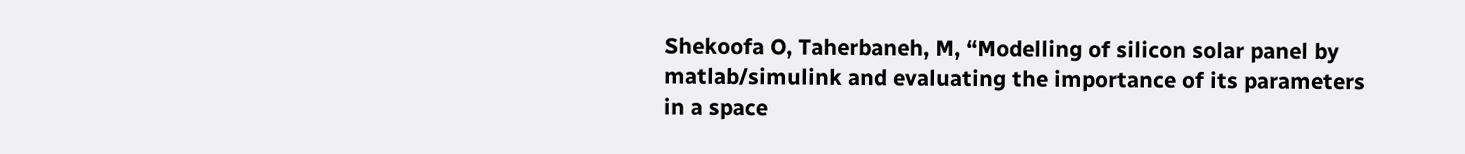Shekoofa O, Taherbaneh, M, “Modelling of silicon solar panel by matlab/simulink and evaluating the importance of its parameters in a space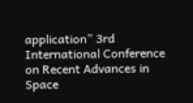application” 3rd International Conference on Recent Advances in Space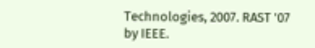Technologies, 2007. RAST '07 by IEEE.